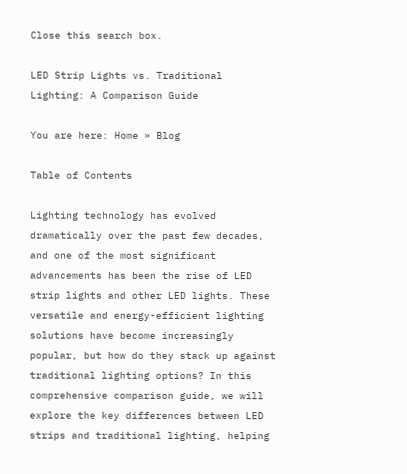Close this search box.

LED Strip Lights vs. Traditional Lighting: A Comparison Guide

You are here: Home » Blog

Table of Contents

Lighting technology has evolved dramatically over the past few decades, and one of the most significant advancements has been the rise of LED strip lights and other LED lights. These versatile and energy-efficient lighting solutions have become increasingly popular, but how do they stack up against traditional lighting options? In this comprehensive comparison guide, we will explore the key differences between LED strips and traditional lighting, helping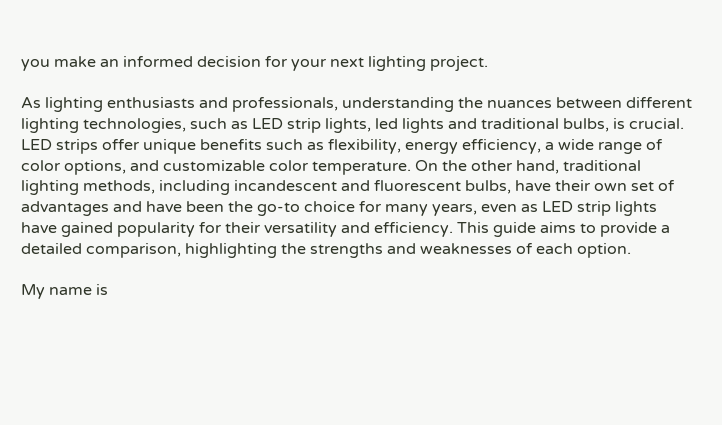you make an informed decision for your next lighting project.

As lighting enthusiasts and professionals, understanding the nuances between different lighting technologies, such as LED strip lights, led lights and traditional bulbs, is crucial. LED strips offer unique benefits such as flexibility, energy efficiency, a wide range of color options, and customizable color temperature. On the other hand, traditional lighting methods, including incandescent and fluorescent bulbs, have their own set of advantages and have been the go-to choice for many years, even as LED strip lights have gained popularity for their versatility and efficiency. This guide aims to provide a detailed comparison, highlighting the strengths and weaknesses of each option.

My name is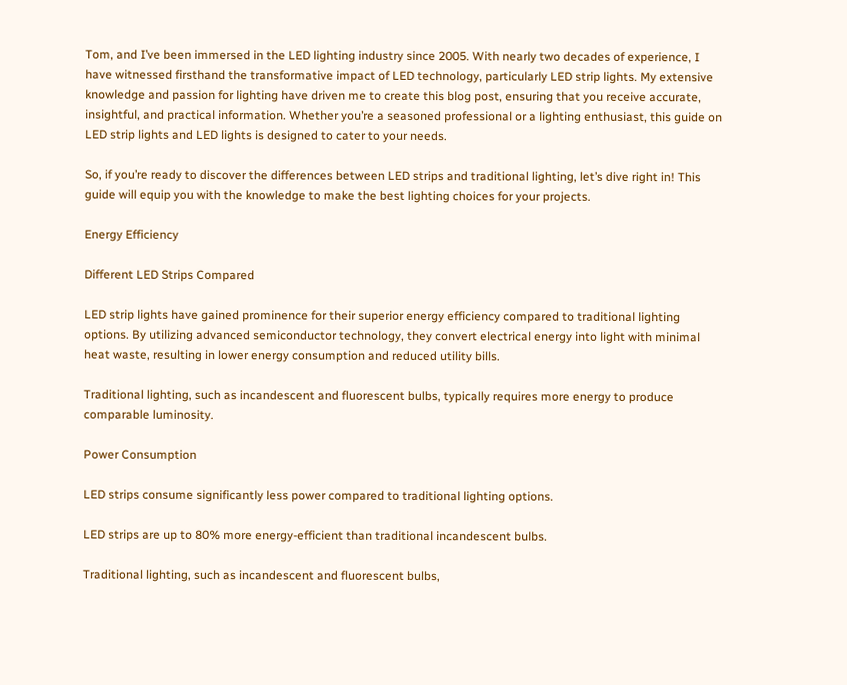Tom, and I’ve been immersed in the LED lighting industry since 2005. With nearly two decades of experience, I have witnessed firsthand the transformative impact of LED technology, particularly LED strip lights. My extensive knowledge and passion for lighting have driven me to create this blog post, ensuring that you receive accurate, insightful, and practical information. Whether you’re a seasoned professional or a lighting enthusiast, this guide on LED strip lights and LED lights is designed to cater to your needs.

So, if you’re ready to discover the differences between LED strips and traditional lighting, let’s dive right in! This guide will equip you with the knowledge to make the best lighting choices for your projects.

Energy Efficiency

Different LED Strips Compared

LED strip lights have gained prominence for their superior energy efficiency compared to traditional lighting options. By utilizing advanced semiconductor technology, they convert electrical energy into light with minimal heat waste, resulting in lower energy consumption and reduced utility bills.

Traditional lighting, such as incandescent and fluorescent bulbs, typically requires more energy to produce comparable luminosity.

Power Consumption

LED strips consume significantly less power compared to traditional lighting options.

LED strips are up to 80% more energy-efficient than traditional incandescent bulbs.

Traditional lighting, such as incandescent and fluorescent bulbs,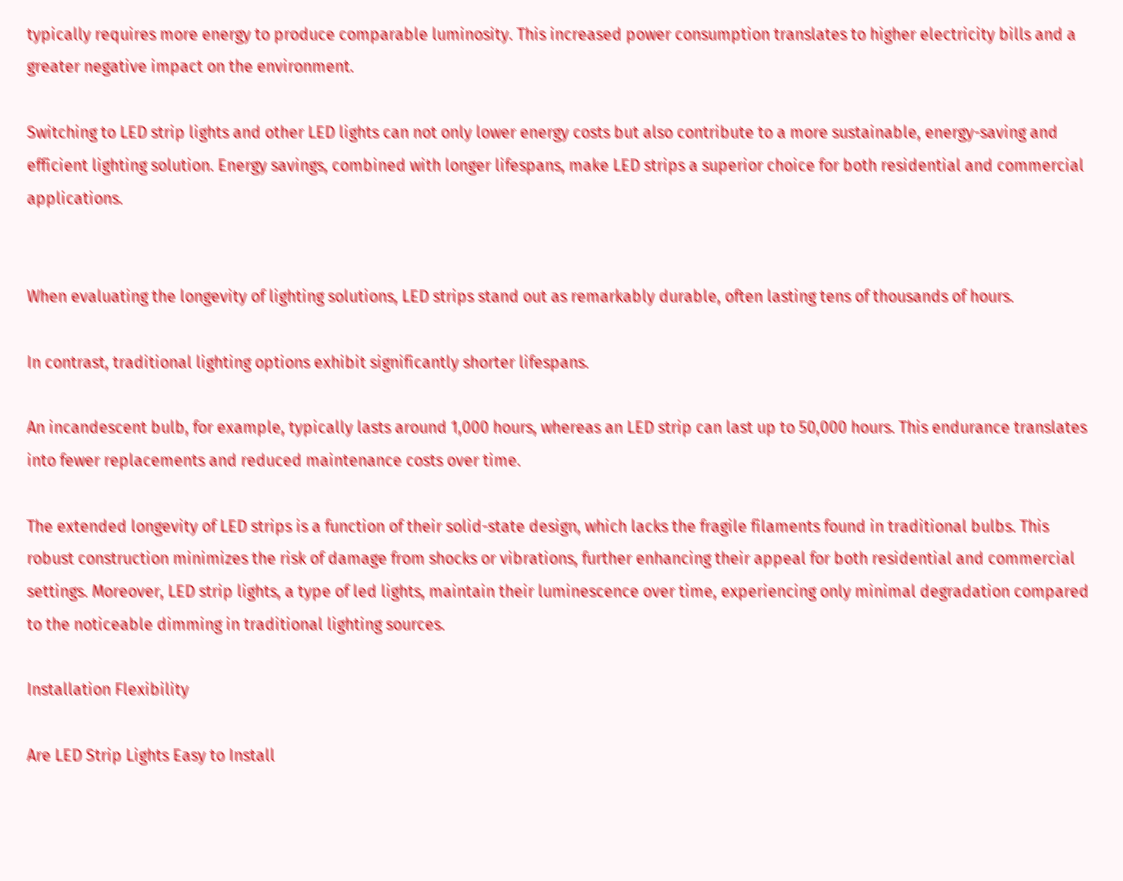typically requires more energy to produce comparable luminosity. This increased power consumption translates to higher electricity bills and a greater negative impact on the environment.

Switching to LED strip lights and other LED lights can not only lower energy costs but also contribute to a more sustainable, energy-saving and efficient lighting solution. Energy savings, combined with longer lifespans, make LED strips a superior choice for both residential and commercial applications.


When evaluating the longevity of lighting solutions, LED strips stand out as remarkably durable, often lasting tens of thousands of hours.

In contrast, traditional lighting options exhibit significantly shorter lifespans.

An incandescent bulb, for example, typically lasts around 1,000 hours, whereas an LED strip can last up to 50,000 hours. This endurance translates into fewer replacements and reduced maintenance costs over time.

The extended longevity of LED strips is a function of their solid-state design, which lacks the fragile filaments found in traditional bulbs. This robust construction minimizes the risk of damage from shocks or vibrations, further enhancing their appeal for both residential and commercial settings. Moreover, LED strip lights, a type of led lights, maintain their luminescence over time, experiencing only minimal degradation compared to the noticeable dimming in traditional lighting sources.

Installation Flexibility

Are LED Strip Lights Easy to Install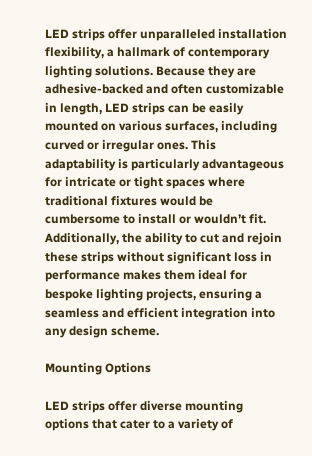LED strips offer unparalleled installation flexibility, a hallmark of contemporary lighting solutions. Because they are adhesive-backed and often customizable in length, LED strips can be easily mounted on various surfaces, including curved or irregular ones. This adaptability is particularly advantageous for intricate or tight spaces where traditional fixtures would be cumbersome to install or wouldn’t fit. Additionally, the ability to cut and rejoin these strips without significant loss in performance makes them ideal for bespoke lighting projects, ensuring a seamless and efficient integration into any design scheme.

Mounting Options

LED strips offer diverse mounting options that cater to a variety of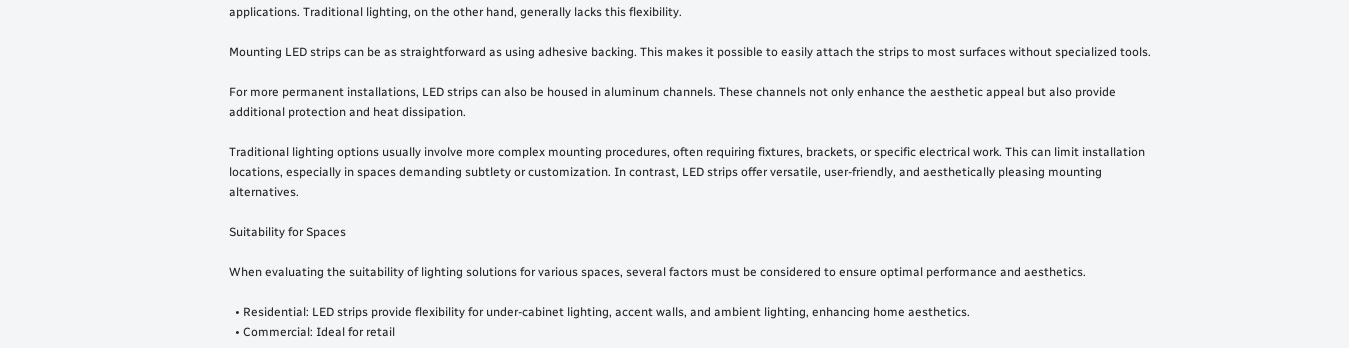applications. Traditional lighting, on the other hand, generally lacks this flexibility.

Mounting LED strips can be as straightforward as using adhesive backing. This makes it possible to easily attach the strips to most surfaces without specialized tools.

For more permanent installations, LED strips can also be housed in aluminum channels. These channels not only enhance the aesthetic appeal but also provide additional protection and heat dissipation.

Traditional lighting options usually involve more complex mounting procedures, often requiring fixtures, brackets, or specific electrical work. This can limit installation locations, especially in spaces demanding subtlety or customization. In contrast, LED strips offer versatile, user-friendly, and aesthetically pleasing mounting alternatives.

Suitability for Spaces

When evaluating the suitability of lighting solutions for various spaces, several factors must be considered to ensure optimal performance and aesthetics.

  • Residential: LED strips provide flexibility for under-cabinet lighting, accent walls, and ambient lighting, enhancing home aesthetics.
  • Commercial: Ideal for retail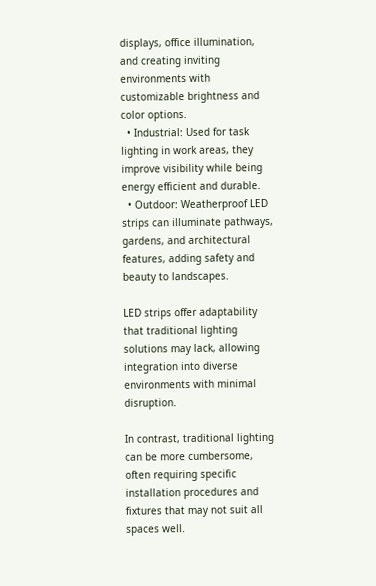displays, office illumination, and creating inviting environments with customizable brightness and color options.
  • Industrial: Used for task lighting in work areas, they improve visibility while being energy efficient and durable.
  • Outdoor: Weatherproof LED strips can illuminate pathways, gardens, and architectural features, adding safety and beauty to landscapes.

LED strips offer adaptability that traditional lighting solutions may lack, allowing integration into diverse environments with minimal disruption.

In contrast, traditional lighting can be more cumbersome, often requiring specific installation procedures and fixtures that may not suit all spaces well.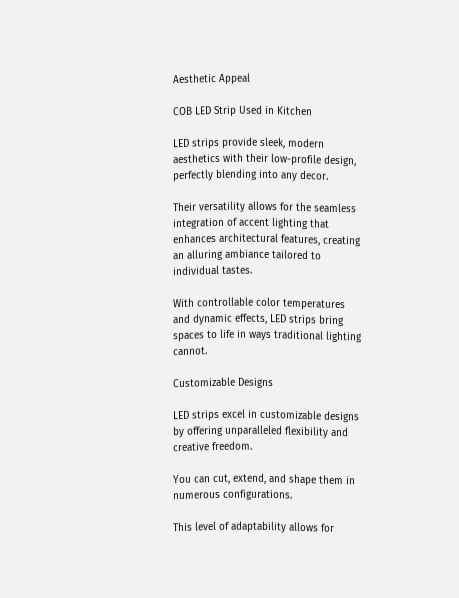Aesthetic Appeal

COB LED Strip Used in Kitchen

LED strips provide sleek, modern aesthetics with their low-profile design, perfectly blending into any decor.

Their versatility allows for the seamless integration of accent lighting that enhances architectural features, creating an alluring ambiance tailored to individual tastes.

With controllable color temperatures and dynamic effects, LED strips bring spaces to life in ways traditional lighting cannot.

Customizable Designs

LED strips excel in customizable designs by offering unparalleled flexibility and creative freedom.

You can cut, extend, and shape them in numerous configurations.

This level of adaptability allows for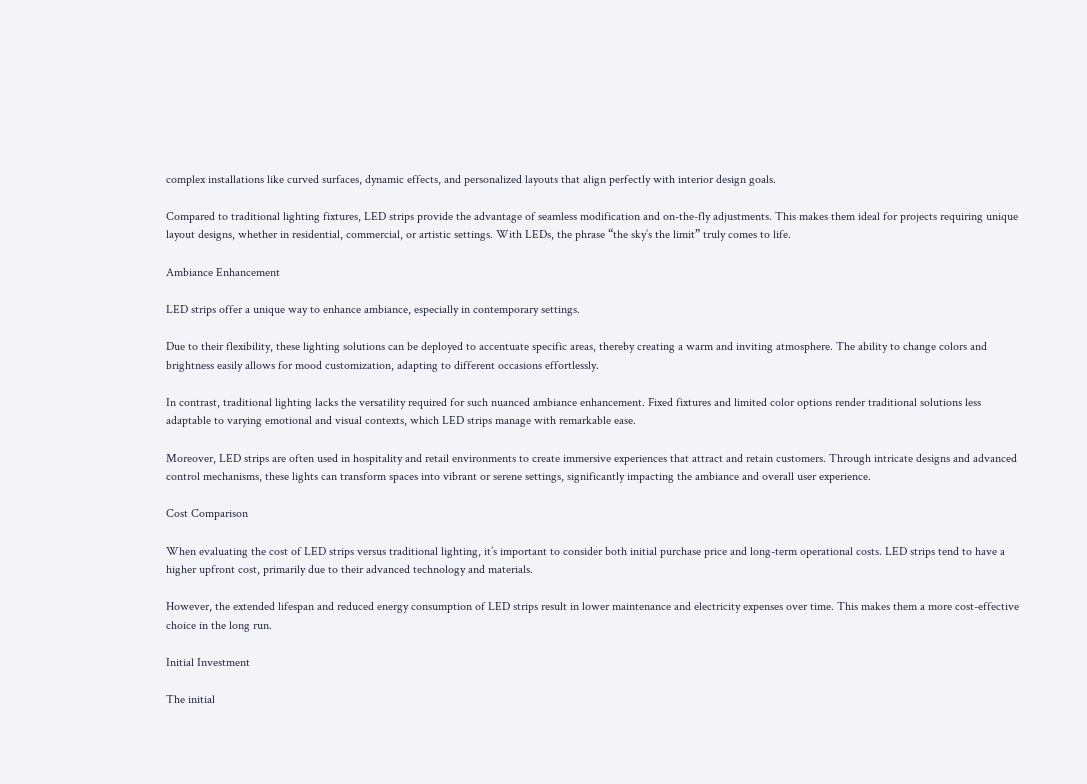complex installations like curved surfaces, dynamic effects, and personalized layouts that align perfectly with interior design goals.

Compared to traditional lighting fixtures, LED strips provide the advantage of seamless modification and on-the-fly adjustments. This makes them ideal for projects requiring unique layout designs, whether in residential, commercial, or artistic settings. With LEDs, the phrase “the sky’s the limit” truly comes to life.

Ambiance Enhancement

LED strips offer a unique way to enhance ambiance, especially in contemporary settings.

Due to their flexibility, these lighting solutions can be deployed to accentuate specific areas, thereby creating a warm and inviting atmosphere. The ability to change colors and brightness easily allows for mood customization, adapting to different occasions effortlessly.

In contrast, traditional lighting lacks the versatility required for such nuanced ambiance enhancement. Fixed fixtures and limited color options render traditional solutions less adaptable to varying emotional and visual contexts, which LED strips manage with remarkable ease.

Moreover, LED strips are often used in hospitality and retail environments to create immersive experiences that attract and retain customers. Through intricate designs and advanced control mechanisms, these lights can transform spaces into vibrant or serene settings, significantly impacting the ambiance and overall user experience.

Cost Comparison

When evaluating the cost of LED strips versus traditional lighting, it’s important to consider both initial purchase price and long-term operational costs. LED strips tend to have a higher upfront cost, primarily due to their advanced technology and materials.

However, the extended lifespan and reduced energy consumption of LED strips result in lower maintenance and electricity expenses over time. This makes them a more cost-effective choice in the long run.

Initial Investment

The initial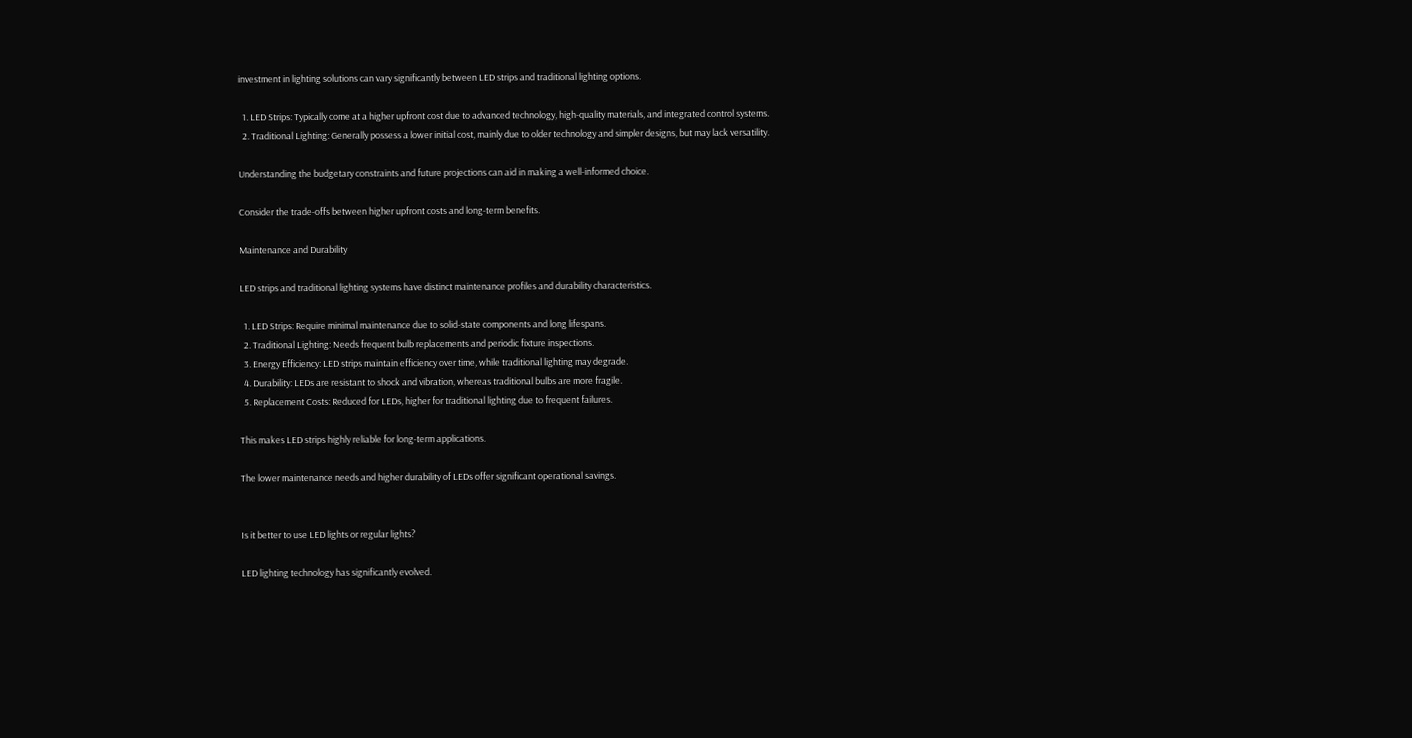investment in lighting solutions can vary significantly between LED strips and traditional lighting options.

  1. LED Strips: Typically come at a higher upfront cost due to advanced technology, high-quality materials, and integrated control systems.
  2. Traditional Lighting: Generally possess a lower initial cost, mainly due to older technology and simpler designs, but may lack versatility.

Understanding the budgetary constraints and future projections can aid in making a well-informed choice.

Consider the trade-offs between higher upfront costs and long-term benefits.

Maintenance and Durability

LED strips and traditional lighting systems have distinct maintenance profiles and durability characteristics.

  1. LED Strips: Require minimal maintenance due to solid-state components and long lifespans.
  2. Traditional Lighting: Needs frequent bulb replacements and periodic fixture inspections.
  3. Energy Efficiency: LED strips maintain efficiency over time, while traditional lighting may degrade.
  4. Durability: LEDs are resistant to shock and vibration, whereas traditional bulbs are more fragile.
  5. Replacement Costs: Reduced for LEDs, higher for traditional lighting due to frequent failures.

This makes LED strips highly reliable for long-term applications.

The lower maintenance needs and higher durability of LEDs offer significant operational savings.


Is it better to use LED lights or regular lights?

LED lighting technology has significantly evolved.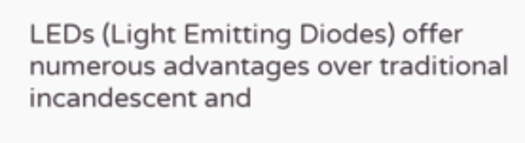LEDs (Light Emitting Diodes) offer numerous advantages over traditional incandescent and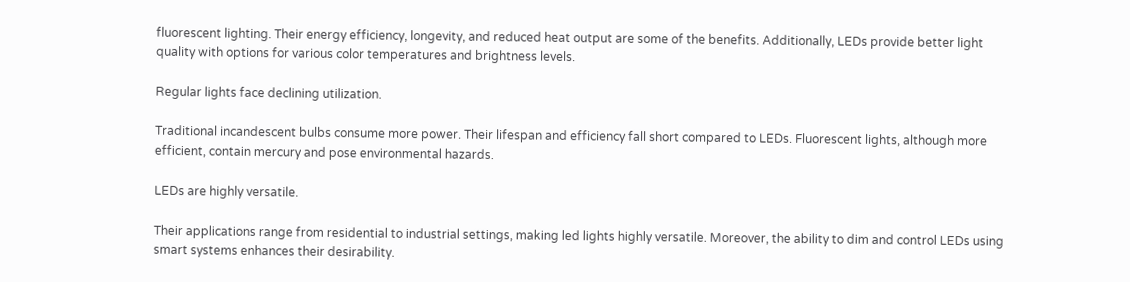fluorescent lighting. Their energy efficiency, longevity, and reduced heat output are some of the benefits. Additionally, LEDs provide better light quality with options for various color temperatures and brightness levels.

Regular lights face declining utilization.

Traditional incandescent bulbs consume more power. Their lifespan and efficiency fall short compared to LEDs. Fluorescent lights, although more efficient, contain mercury and pose environmental hazards.

LEDs are highly versatile.

Their applications range from residential to industrial settings, making led lights highly versatile. Moreover, the ability to dim and control LEDs using smart systems enhances their desirability.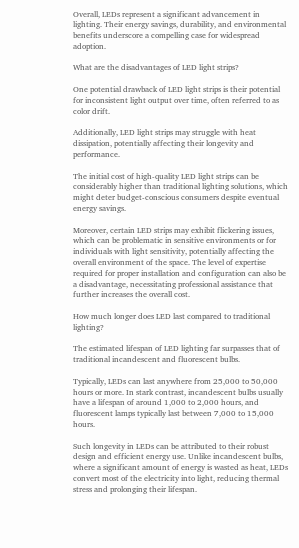Overall, LEDs represent a significant advancement in lighting. Their energy savings, durability, and environmental benefits underscore a compelling case for widespread adoption.

What are the disadvantages of LED light strips?

One potential drawback of LED light strips is their potential for inconsistent light output over time, often referred to as color drift.

Additionally, LED light strips may struggle with heat dissipation, potentially affecting their longevity and performance.

The initial cost of high-quality LED light strips can be considerably higher than traditional lighting solutions, which might deter budget-conscious consumers despite eventual energy savings.

Moreover, certain LED strips may exhibit flickering issues, which can be problematic in sensitive environments or for individuals with light sensitivity, potentially affecting the overall environment of the space. The level of expertise required for proper installation and configuration can also be a disadvantage, necessitating professional assistance that further increases the overall cost.

How much longer does LED last compared to traditional lighting?

The estimated lifespan of LED lighting far surpasses that of traditional incandescent and fluorescent bulbs.

Typically, LEDs can last anywhere from 25,000 to 50,000 hours or more. In stark contrast, incandescent bulbs usually have a lifespan of around 1,000 to 2,000 hours, and fluorescent lamps typically last between 7,000 to 15,000 hours.

Such longevity in LEDs can be attributed to their robust design and efficient energy use. Unlike incandescent bulbs, where a significant amount of energy is wasted as heat, LEDs convert most of the electricity into light, reducing thermal stress and prolonging their lifespan.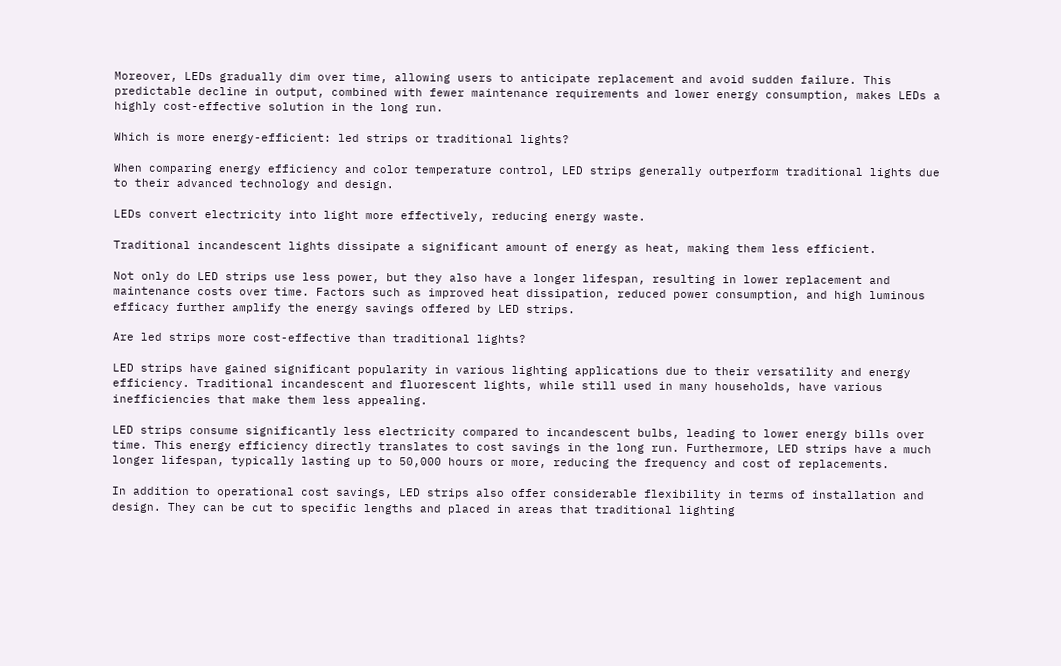Moreover, LEDs gradually dim over time, allowing users to anticipate replacement and avoid sudden failure. This predictable decline in output, combined with fewer maintenance requirements and lower energy consumption, makes LEDs a highly cost-effective solution in the long run.

Which is more energy-efficient: led strips or traditional lights?

When comparing energy efficiency and color temperature control, LED strips generally outperform traditional lights due to their advanced technology and design.

LEDs convert electricity into light more effectively, reducing energy waste.

Traditional incandescent lights dissipate a significant amount of energy as heat, making them less efficient.

Not only do LED strips use less power, but they also have a longer lifespan, resulting in lower replacement and maintenance costs over time. Factors such as improved heat dissipation, reduced power consumption, and high luminous efficacy further amplify the energy savings offered by LED strips.

Are led strips more cost-effective than traditional lights?

LED strips have gained significant popularity in various lighting applications due to their versatility and energy efficiency. Traditional incandescent and fluorescent lights, while still used in many households, have various inefficiencies that make them less appealing.

LED strips consume significantly less electricity compared to incandescent bulbs, leading to lower energy bills over time. This energy efficiency directly translates to cost savings in the long run. Furthermore, LED strips have a much longer lifespan, typically lasting up to 50,000 hours or more, reducing the frequency and cost of replacements.

In addition to operational cost savings, LED strips also offer considerable flexibility in terms of installation and design. They can be cut to specific lengths and placed in areas that traditional lighting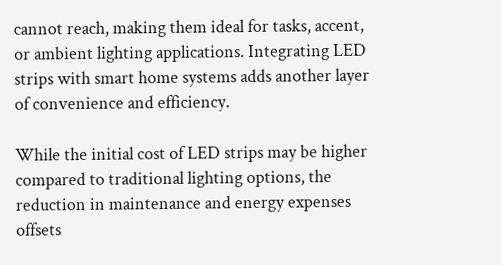cannot reach, making them ideal for tasks, accent, or ambient lighting applications. Integrating LED strips with smart home systems adds another layer of convenience and efficiency.

While the initial cost of LED strips may be higher compared to traditional lighting options, the reduction in maintenance and energy expenses offsets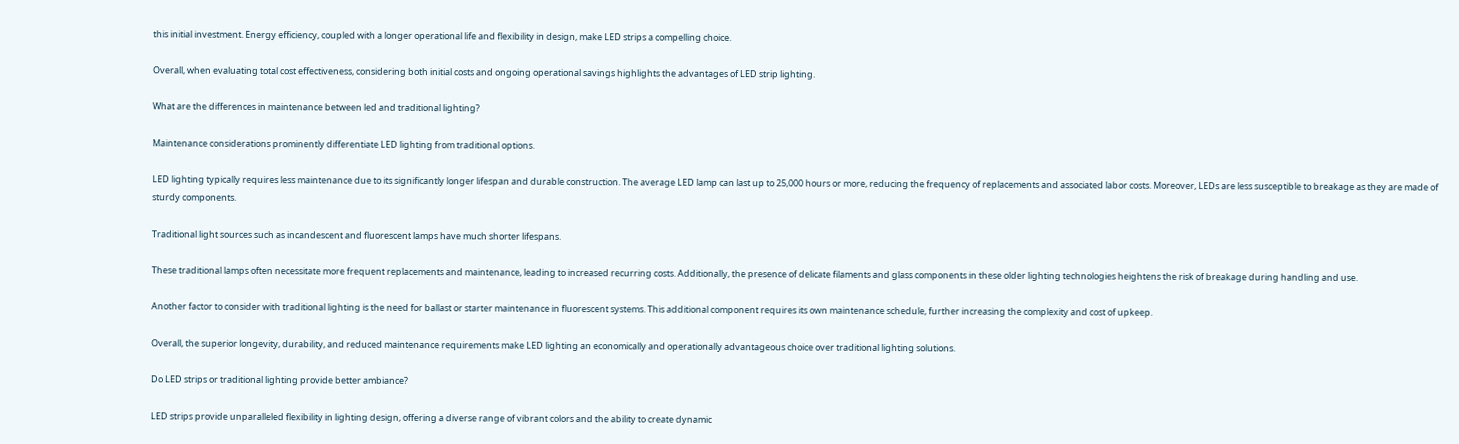this initial investment. Energy efficiency, coupled with a longer operational life and flexibility in design, make LED strips a compelling choice.

Overall, when evaluating total cost effectiveness, considering both initial costs and ongoing operational savings highlights the advantages of LED strip lighting.

What are the differences in maintenance between led and traditional lighting?

Maintenance considerations prominently differentiate LED lighting from traditional options.

LED lighting typically requires less maintenance due to its significantly longer lifespan and durable construction. The average LED lamp can last up to 25,000 hours or more, reducing the frequency of replacements and associated labor costs. Moreover, LEDs are less susceptible to breakage as they are made of sturdy components.

Traditional light sources such as incandescent and fluorescent lamps have much shorter lifespans.

These traditional lamps often necessitate more frequent replacements and maintenance, leading to increased recurring costs. Additionally, the presence of delicate filaments and glass components in these older lighting technologies heightens the risk of breakage during handling and use.

Another factor to consider with traditional lighting is the need for ballast or starter maintenance in fluorescent systems. This additional component requires its own maintenance schedule, further increasing the complexity and cost of upkeep.

Overall, the superior longevity, durability, and reduced maintenance requirements make LED lighting an economically and operationally advantageous choice over traditional lighting solutions.

Do LED strips or traditional lighting provide better ambiance?

LED strips provide unparalleled flexibility in lighting design, offering a diverse range of vibrant colors and the ability to create dynamic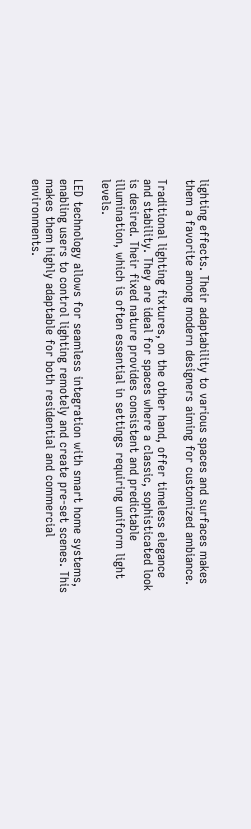lighting effects. Their adaptability to various spaces and surfaces makes them a favorite among modern designers aiming for customized ambiance.

Traditional lighting fixtures, on the other hand, offer timeless elegance and stability. They are ideal for spaces where a classic, sophisticated look is desired. Their fixed nature provides consistent and predictable illumination, which is often essential in settings requiring uniform light levels.

LED technology allows for seamless integration with smart home systems, enabling users to control lighting remotely and create pre-set scenes. This makes them highly adaptable for both residential and commercial environments.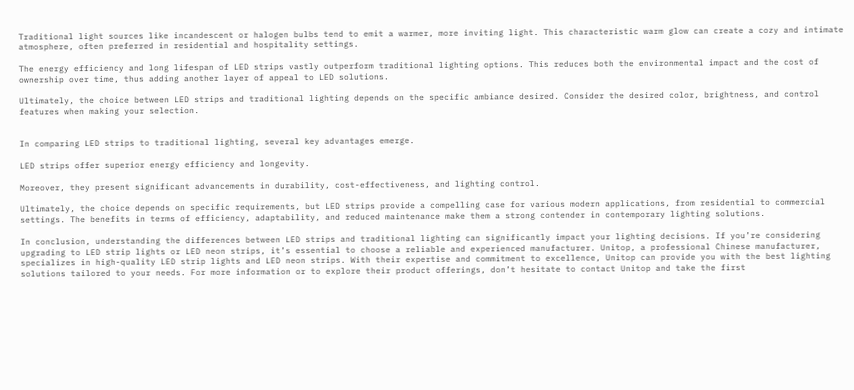Traditional light sources like incandescent or halogen bulbs tend to emit a warmer, more inviting light. This characteristic warm glow can create a cozy and intimate atmosphere, often preferred in residential and hospitality settings.

The energy efficiency and long lifespan of LED strips vastly outperform traditional lighting options. This reduces both the environmental impact and the cost of ownership over time, thus adding another layer of appeal to LED solutions.

Ultimately, the choice between LED strips and traditional lighting depends on the specific ambiance desired. Consider the desired color, brightness, and control features when making your selection.


In comparing LED strips to traditional lighting, several key advantages emerge.

LED strips offer superior energy efficiency and longevity.

Moreover, they present significant advancements in durability, cost-effectiveness, and lighting control.

Ultimately, the choice depends on specific requirements, but LED strips provide a compelling case for various modern applications, from residential to commercial settings. The benefits in terms of efficiency, adaptability, and reduced maintenance make them a strong contender in contemporary lighting solutions.

In conclusion, understanding the differences between LED strips and traditional lighting can significantly impact your lighting decisions. If you’re considering upgrading to LED strip lights or LED neon strips, it’s essential to choose a reliable and experienced manufacturer. Unitop, a professional Chinese manufacturer, specializes in high-quality LED strip lights and LED neon strips. With their expertise and commitment to excellence, Unitop can provide you with the best lighting solutions tailored to your needs. For more information or to explore their product offerings, don’t hesitate to contact Unitop and take the first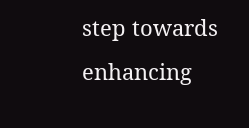step towards enhancing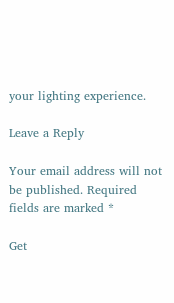your lighting experience.

Leave a Reply

Your email address will not be published. Required fields are marked *

Get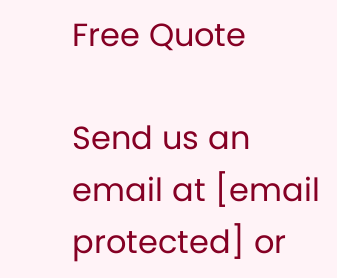Free Quote

Send us an email at [email protected] or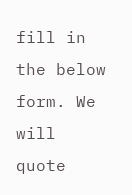fill in the below form. We will quote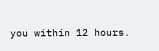you within 12 hours.